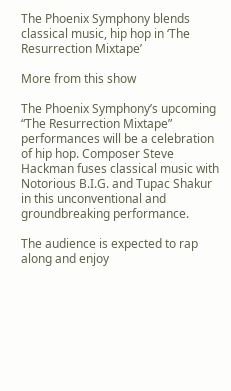The Phoenix Symphony blends classical music, hip hop in ‘The Resurrection Mixtape’

More from this show

The Phoenix Symphony’s upcoming “The Resurrection Mixtape” performances will be a celebration of hip hop. Composer Steve Hackman fuses classical music with Notorious B.I.G. and Tupac Shakur in this unconventional and groundbreaking performance.

The audience is expected to rap along and enjoy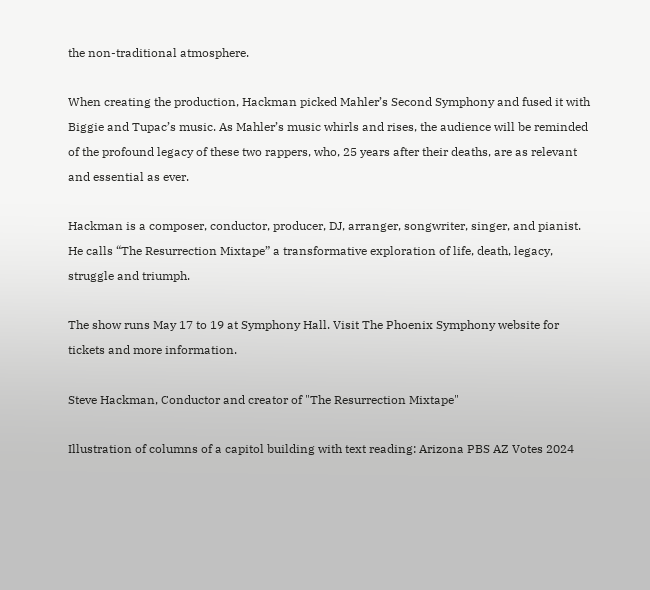the non-traditional atmosphere.

When creating the production, Hackman picked Mahler’s Second Symphony and fused it with Biggie and Tupac’s music. As Mahler’s music whirls and rises, the audience will be reminded of the profound legacy of these two rappers, who, 25 years after their deaths, are as relevant and essential as ever.

Hackman is a composer, conductor, producer, DJ, arranger, songwriter, singer, and pianist. He calls “The Resurrection Mixtape” a transformative exploration of life, death, legacy, struggle and triumph.

The show runs May 17 to 19 at Symphony Hall. Visit The Phoenix Symphony website for tickets and more information.

Steve Hackman, Conductor and creator of "The Resurrection Mixtape"

Illustration of columns of a capitol building with text reading: Arizona PBS AZ Votes 2024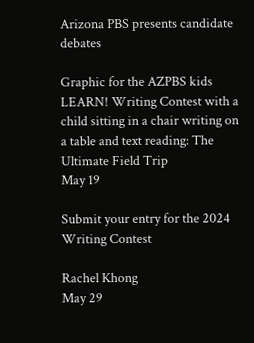Arizona PBS presents candidate debates

Graphic for the AZPBS kids LEARN! Writing Contest with a child sitting in a chair writing on a table and text reading: The Ultimate Field Trip
May 19

Submit your entry for the 2024 Writing Contest

Rachel Khong
May 29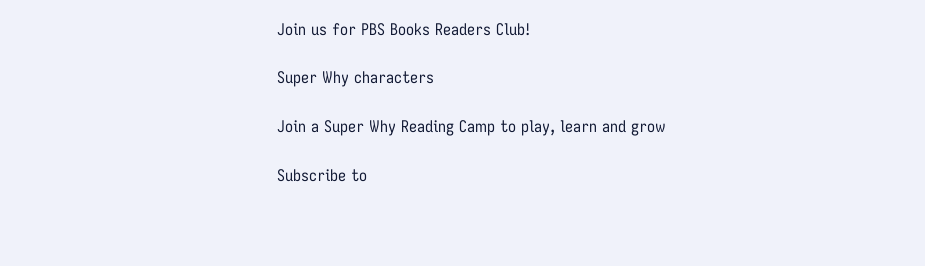Join us for PBS Books Readers Club!

Super Why characters

Join a Super Why Reading Camp to play, learn and grow

Subscribe to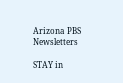Arizona PBS Newsletters

STAY in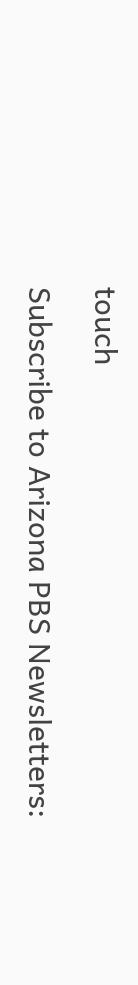touch

Subscribe to Arizona PBS Newsletters: